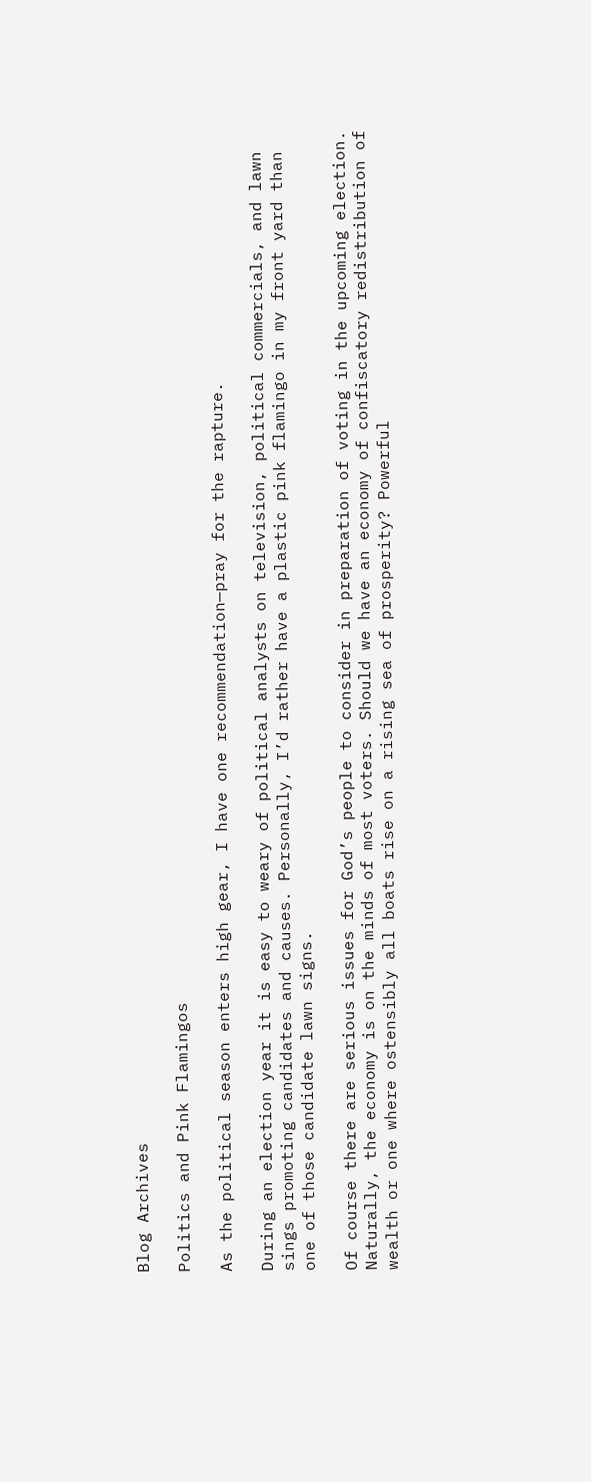Blog Archives

Politics and Pink Flamingos

As the political season enters high gear, I have one recommendation—pray for the rapture.

During an election year it is easy to weary of political analysts on television, political commercials, and lawn sings promoting candidates and causes. Personally, I’d rather have a plastic pink flamingo in my front yard than one of those candidate lawn signs.

Of course there are serious issues for God’s people to consider in preparation of voting in the upcoming election. Naturally, the economy is on the minds of most voters. Should we have an economy of confiscatory redistribution of wealth or one where ostensibly all boats rise on a rising sea of prosperity? Powerful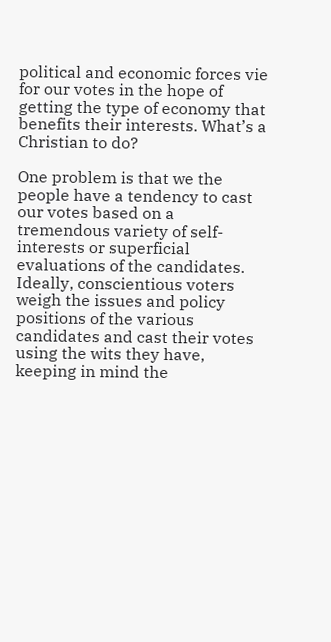political and economic forces vie for our votes in the hope of getting the type of economy that benefits their interests. What’s a Christian to do?

One problem is that we the people have a tendency to cast our votes based on a tremendous variety of self-interests or superficial evaluations of the candidates. Ideally, conscientious voters weigh the issues and policy positions of the various candidates and cast their votes using the wits they have, keeping in mind the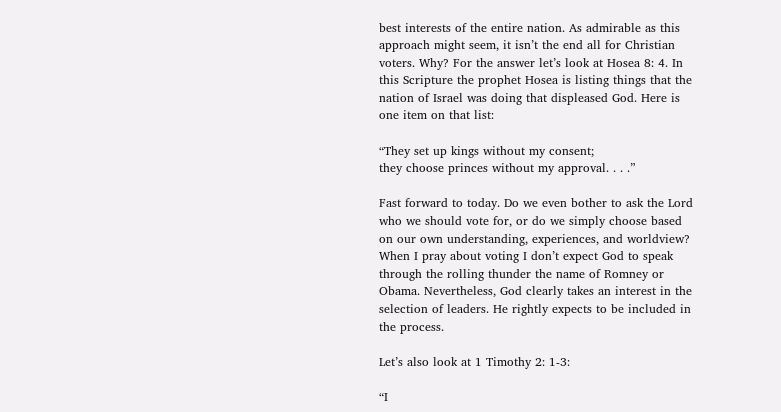best interests of the entire nation. As admirable as this approach might seem, it isn’t the end all for Christian voters. Why? For the answer let’s look at Hosea 8: 4. In this Scripture the prophet Hosea is listing things that the nation of Israel was doing that displeased God. Here is one item on that list:

“They set up kings without my consent;
they choose princes without my approval. . . .”

Fast forward to today. Do we even bother to ask the Lord who we should vote for, or do we simply choose based on our own understanding, experiences, and worldview? When I pray about voting I don’t expect God to speak through the rolling thunder the name of Romney or Obama. Nevertheless, God clearly takes an interest in the selection of leaders. He rightly expects to be included in the process.

Let’s also look at 1 Timothy 2: 1-3:

“I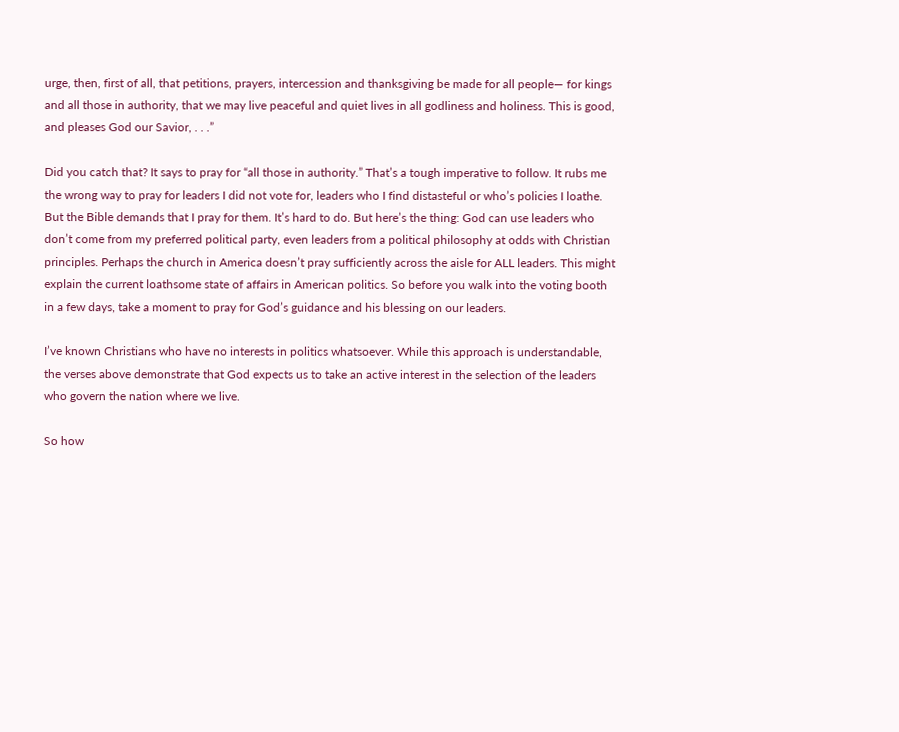urge, then, first of all, that petitions, prayers, intercession and thanksgiving be made for all people— for kings and all those in authority, that we may live peaceful and quiet lives in all godliness and holiness. This is good, and pleases God our Savior, . . .”

Did you catch that? It says to pray for “all those in authority.” That’s a tough imperative to follow. It rubs me the wrong way to pray for leaders I did not vote for, leaders who I find distasteful or who’s policies I loathe. But the Bible demands that I pray for them. It’s hard to do. But here’s the thing: God can use leaders who don’t come from my preferred political party, even leaders from a political philosophy at odds with Christian principles. Perhaps the church in America doesn’t pray sufficiently across the aisle for ALL leaders. This might explain the current loathsome state of affairs in American politics. So before you walk into the voting booth in a few days, take a moment to pray for God’s guidance and his blessing on our leaders.

I’ve known Christians who have no interests in politics whatsoever. While this approach is understandable, the verses above demonstrate that God expects us to take an active interest in the selection of the leaders who govern the nation where we live.

So how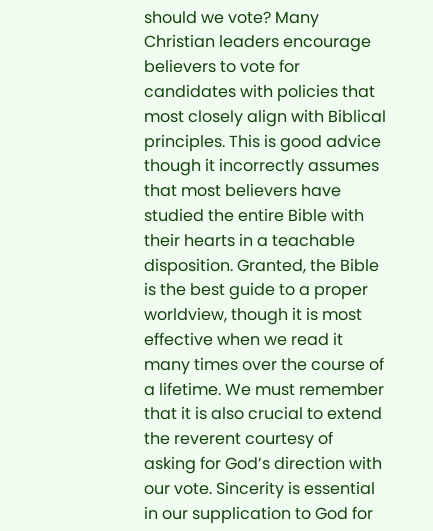should we vote? Many Christian leaders encourage believers to vote for candidates with policies that most closely align with Biblical principles. This is good advice though it incorrectly assumes that most believers have studied the entire Bible with their hearts in a teachable disposition. Granted, the Bible is the best guide to a proper worldview, though it is most effective when we read it many times over the course of a lifetime. We must remember that it is also crucial to extend the reverent courtesy of asking for God’s direction with our vote. Sincerity is essential in our supplication to God for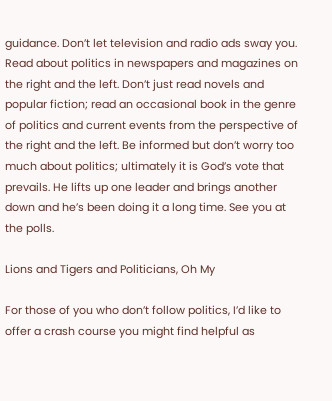guidance. Don’t let television and radio ads sway you. Read about politics in newspapers and magazines on the right and the left. Don’t just read novels and popular fiction; read an occasional book in the genre of politics and current events from the perspective of the right and the left. Be informed but don’t worry too much about politics; ultimately it is God’s vote that prevails. He lifts up one leader and brings another down and he’s been doing it a long time. See you at the polls.

Lions and Tigers and Politicians, Oh My

For those of you who don’t follow politics, I’d like to offer a crash course you might find helpful as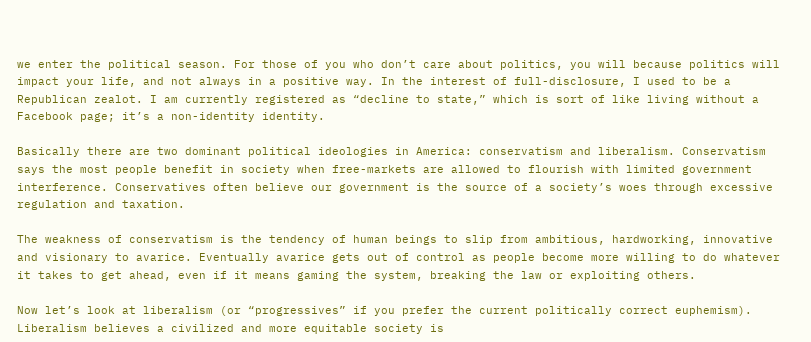we enter the political season. For those of you who don’t care about politics, you will because politics will impact your life, and not always in a positive way. In the interest of full-disclosure, I used to be a Republican zealot. I am currently registered as “decline to state,” which is sort of like living without a Facebook page; it’s a non-identity identity.

Basically there are two dominant political ideologies in America: conservatism and liberalism. Conservatism says the most people benefit in society when free-markets are allowed to flourish with limited government interference. Conservatives often believe our government is the source of a society’s woes through excessive regulation and taxation.

The weakness of conservatism is the tendency of human beings to slip from ambitious, hardworking, innovative and visionary to avarice. Eventually avarice gets out of control as people become more willing to do whatever it takes to get ahead, even if it means gaming the system, breaking the law or exploiting others.

Now let’s look at liberalism (or “progressives” if you prefer the current politically correct euphemism). Liberalism believes a civilized and more equitable society is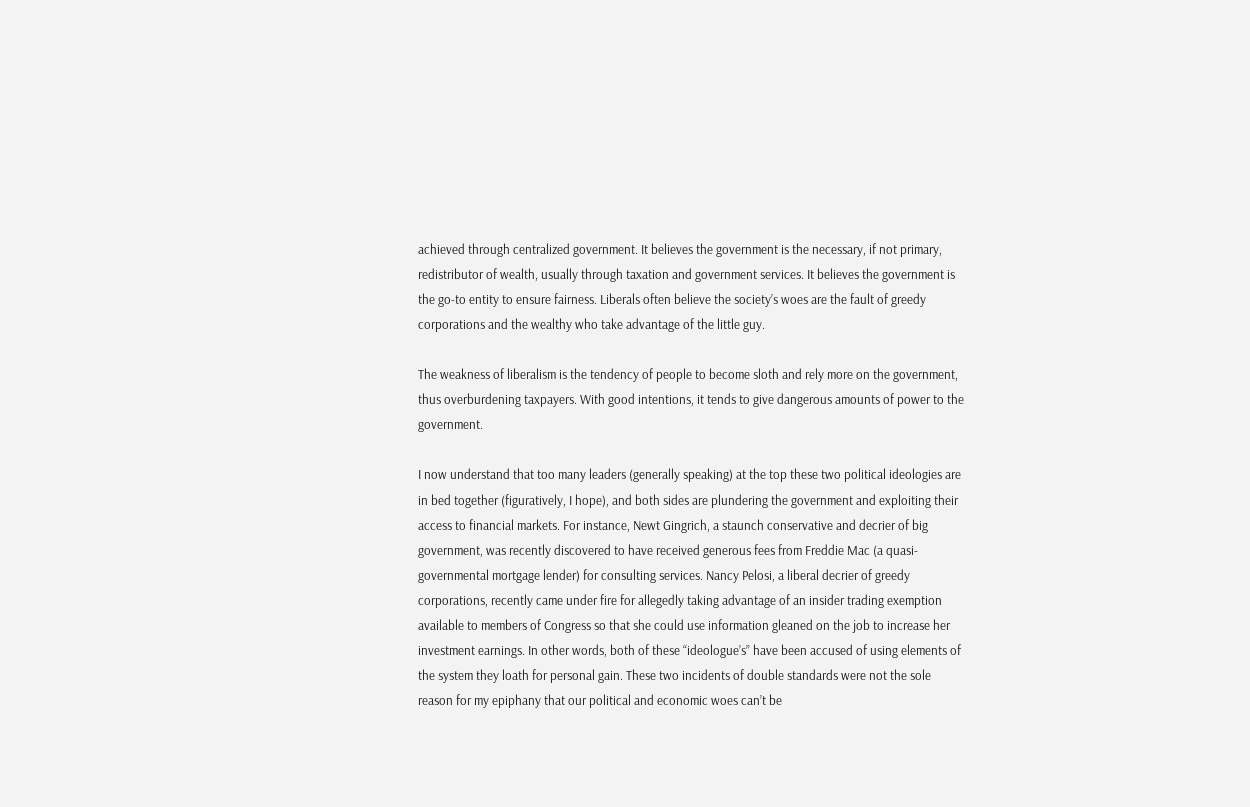achieved through centralized government. It believes the government is the necessary, if not primary, redistributor of wealth, usually through taxation and government services. It believes the government is the go-to entity to ensure fairness. Liberals often believe the society’s woes are the fault of greedy corporations and the wealthy who take advantage of the little guy.

The weakness of liberalism is the tendency of people to become sloth and rely more on the government, thus overburdening taxpayers. With good intentions, it tends to give dangerous amounts of power to the government.

I now understand that too many leaders (generally speaking) at the top these two political ideologies are in bed together (figuratively, I hope), and both sides are plundering the government and exploiting their access to financial markets. For instance, Newt Gingrich, a staunch conservative and decrier of big government, was recently discovered to have received generous fees from Freddie Mac (a quasi-governmental mortgage lender) for consulting services. Nancy Pelosi, a liberal decrier of greedy corporations, recently came under fire for allegedly taking advantage of an insider trading exemption available to members of Congress so that she could use information gleaned on the job to increase her investment earnings. In other words, both of these “ideologue’s” have been accused of using elements of the system they loath for personal gain. These two incidents of double standards were not the sole reason for my epiphany that our political and economic woes can’t be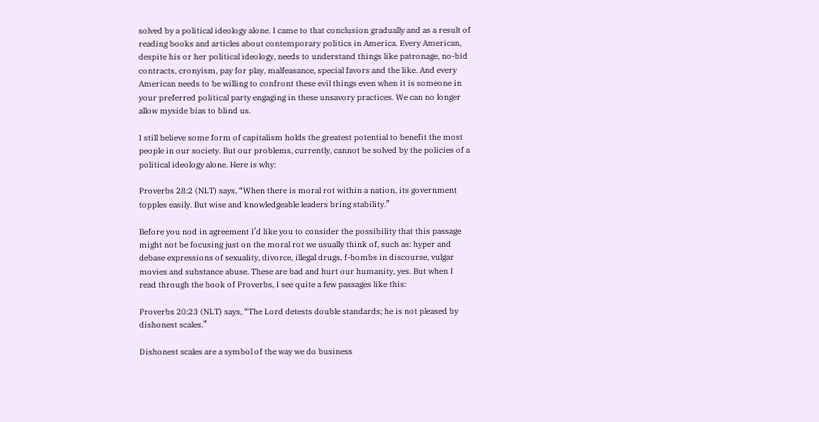solved by a political ideology alone. I came to that conclusion gradually and as a result of reading books and articles about contemporary politics in America. Every American, despite his or her political ideology, needs to understand things like patronage, no-bid contracts, cronyism, pay for play, malfeasance, special favors and the like. And every American needs to be willing to confront these evil things even when it is someone in your preferred political party engaging in these unsavory practices. We can no longer allow myside bias to blind us.

I still believe some form of capitalism holds the greatest potential to benefit the most people in our society. But our problems, currently, cannot be solved by the policies of a political ideology alone. Here is why:

Proverbs 28:2 (NLT) says, “When there is moral rot within a nation, its government topples easily. But wise and knowledgeable leaders bring stability.”

Before you nod in agreement I’d like you to consider the possibility that this passage might not be focusing just on the moral rot we usually think of, such as: hyper and debase expressions of sexuality, divorce, illegal drugs, f-bombs in discourse, vulgar movies and substance abuse. These are bad and hurt our humanity, yes. But when I read through the book of Proverbs, I see quite a few passages like this:

Proverbs 20:23 (NLT) says, “The Lord detests double standards; he is not pleased by dishonest scales.”

Dishonest scales are a symbol of the way we do business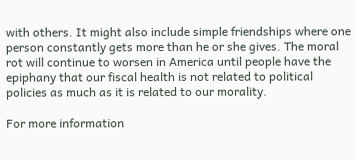with others. It might also include simple friendships where one person constantly gets more than he or she gives. The moral rot will continue to worsen in America until people have the epiphany that our fiscal health is not related to political policies as much as it is related to our morality.

For more information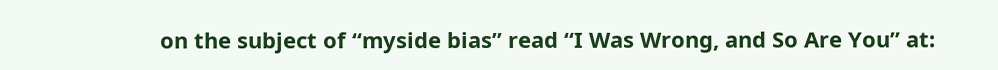on the subject of “myside bias” read “I Was Wrong, and So Are You” at: